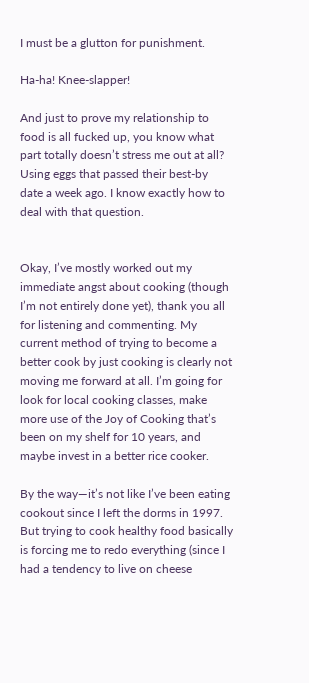I must be a glutton for punishment.

Ha-ha! Knee-slapper!

And just to prove my relationship to food is all fucked up, you know what part totally doesn’t stress me out at all? Using eggs that passed their best-by date a week ago. I know exactly how to deal with that question.


Okay, I’ve mostly worked out my immediate angst about cooking (though I’m not entirely done yet), thank you all for listening and commenting. My current method of trying to become a better cook by just cooking is clearly not moving me forward at all. I’m going for look for local cooking classes, make more use of the Joy of Cooking that’s been on my shelf for 10 years, and maybe invest in a better rice cooker.

By the way—it’s not like I’ve been eating cookout since I left the dorms in 1997. But trying to cook healthy food basically is forcing me to redo everything (since I had a tendency to live on cheese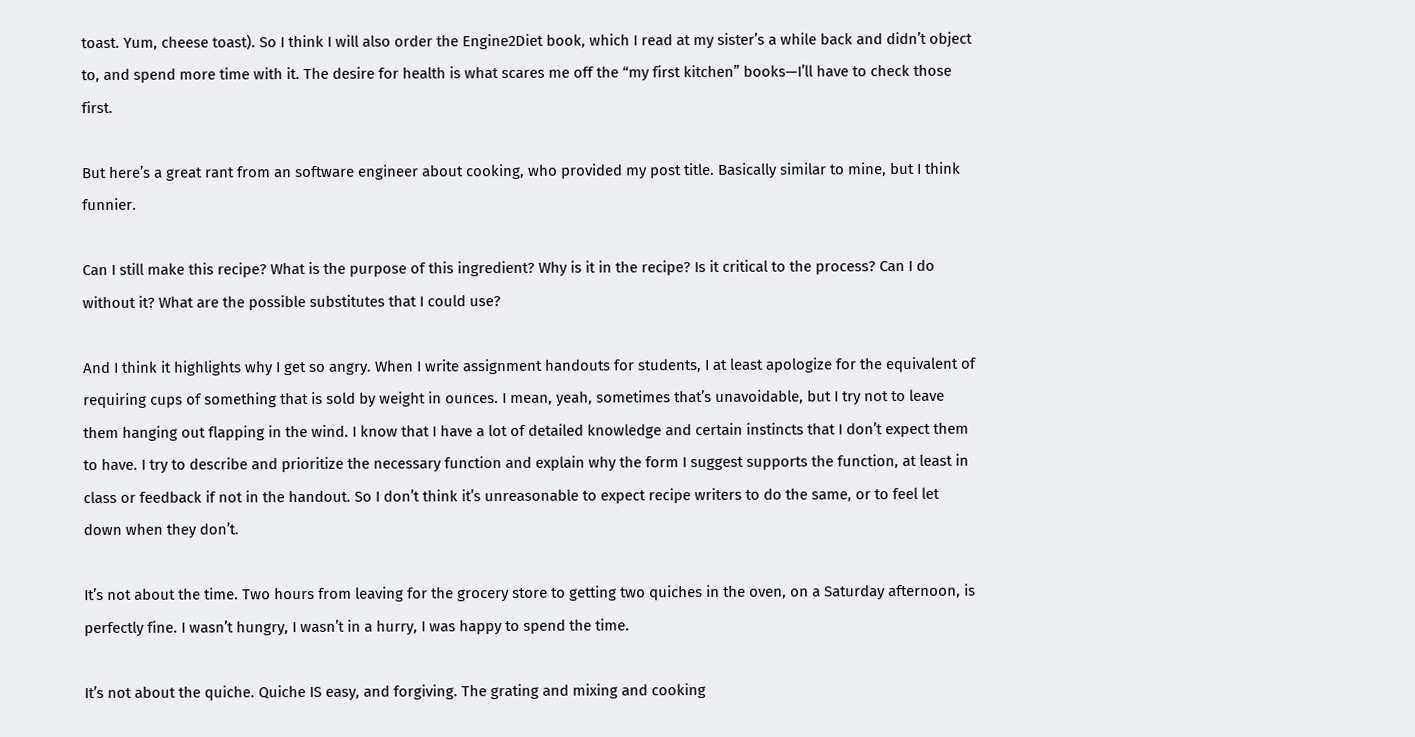toast. Yum, cheese toast). So I think I will also order the Engine2Diet book, which I read at my sister’s a while back and didn’t object to, and spend more time with it. The desire for health is what scares me off the “my first kitchen” books—I’ll have to check those first.

But here’s a great rant from an software engineer about cooking, who provided my post title. Basically similar to mine, but I think funnier.

Can I still make this recipe? What is the purpose of this ingredient? Why is it in the recipe? Is it critical to the process? Can I do without it? What are the possible substitutes that I could use?

And I think it highlights why I get so angry. When I write assignment handouts for students, I at least apologize for the equivalent of requiring cups of something that is sold by weight in ounces. I mean, yeah, sometimes that’s unavoidable, but I try not to leave them hanging out flapping in the wind. I know that I have a lot of detailed knowledge and certain instincts that I don’t expect them to have. I try to describe and prioritize the necessary function and explain why the form I suggest supports the function, at least in class or feedback if not in the handout. So I don’t think it’s unreasonable to expect recipe writers to do the same, or to feel let down when they don’t.

It’s not about the time. Two hours from leaving for the grocery store to getting two quiches in the oven, on a Saturday afternoon, is perfectly fine. I wasn’t hungry, I wasn’t in a hurry, I was happy to spend the time.

It’s not about the quiche. Quiche IS easy, and forgiving. The grating and mixing and cooking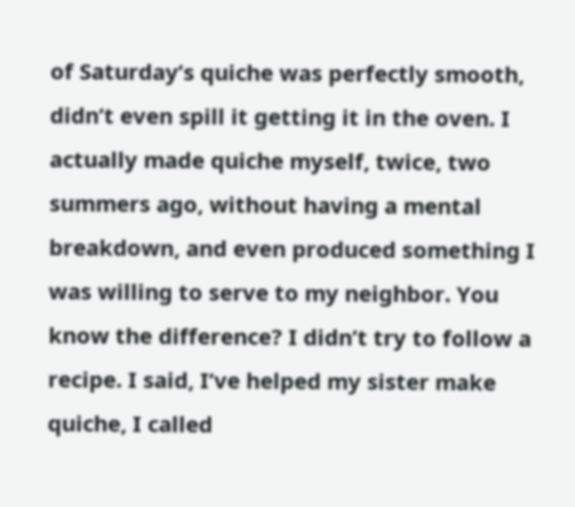of Saturday’s quiche was perfectly smooth, didn’t even spill it getting it in the oven. I actually made quiche myself, twice, two summers ago, without having a mental breakdown, and even produced something I was willing to serve to my neighbor. You know the difference? I didn’t try to follow a recipe. I said, I’ve helped my sister make quiche, I called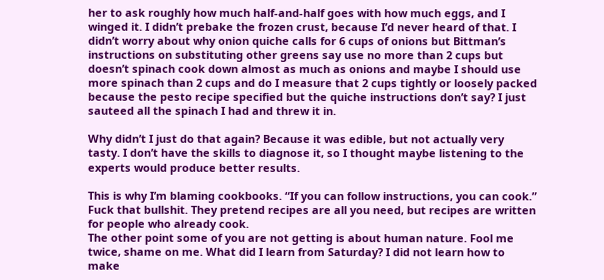her to ask roughly how much half-and-half goes with how much eggs, and I winged it. I didn’t prebake the frozen crust, because I’d never heard of that. I didn’t worry about why onion quiche calls for 6 cups of onions but Bittman’s instructions on substituting other greens say use no more than 2 cups but doesn’t spinach cook down almost as much as onions and maybe I should use more spinach than 2 cups and do I measure that 2 cups tightly or loosely packed because the pesto recipe specified but the quiche instructions don’t say? I just sauteed all the spinach I had and threw it in.

Why didn’t I just do that again? Because it was edible, but not actually very tasty. I don’t have the skills to diagnose it, so I thought maybe listening to the experts would produce better results.

This is why I’m blaming cookbooks. “If you can follow instructions, you can cook.” Fuck that bullshit. They pretend recipes are all you need, but recipes are written for people who already cook.
The other point some of you are not getting is about human nature. Fool me twice, shame on me. What did I learn from Saturday? I did not learn how to make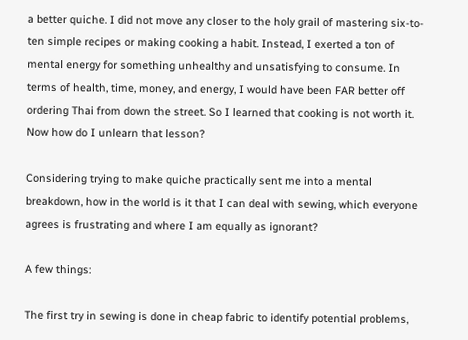a better quiche. I did not move any closer to the holy grail of mastering six-to-ten simple recipes or making cooking a habit. Instead, I exerted a ton of mental energy for something unhealthy and unsatisfying to consume. In terms of health, time, money, and energy, I would have been FAR better off ordering Thai from down the street. So I learned that cooking is not worth it. Now how do I unlearn that lesson?

Considering trying to make quiche practically sent me into a mental breakdown, how in the world is it that I can deal with sewing, which everyone agrees is frustrating and where I am equally as ignorant?

A few things:

The first try in sewing is done in cheap fabric to identify potential problems,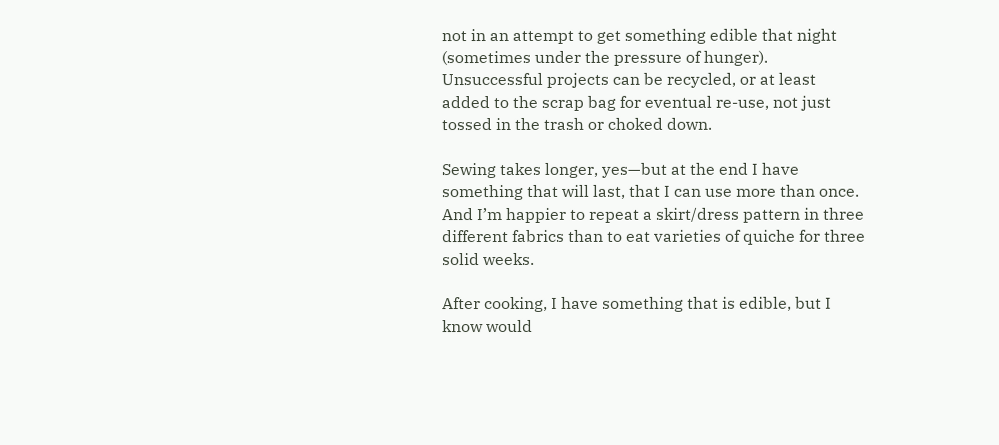not in an attempt to get something edible that night (sometimes under the pressure of hunger). Unsuccessful projects can be recycled, or at least added to the scrap bag for eventual re-use, not just tossed in the trash or choked down.

Sewing takes longer, yes—but at the end I have something that will last, that I can use more than once. And I’m happier to repeat a skirt/dress pattern in three different fabrics than to eat varieties of quiche for three solid weeks.

After cooking, I have something that is edible, but I know would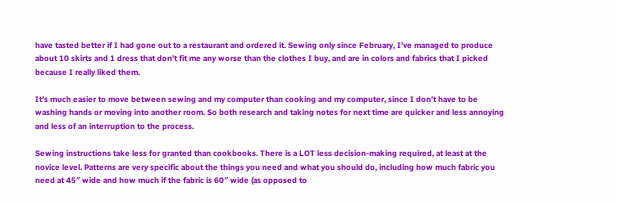have tasted better if I had gone out to a restaurant and ordered it. Sewing only since February, I’ve managed to produce about 10 skirts and 1 dress that don’t fit me any worse than the clothes I buy, and are in colors and fabrics that I picked because I really liked them.

It’s much easier to move between sewing and my computer than cooking and my computer, since I don’t have to be washing hands or moving into another room. So both research and taking notes for next time are quicker and less annoying and less of an interruption to the process.

Sewing instructions take less for granted than cookbooks. There is a LOT less decision-making required, at least at the novice level. Patterns are very specific about the things you need and what you should do, including how much fabric you need at 45″ wide and how much if the fabric is 60″ wide (as opposed to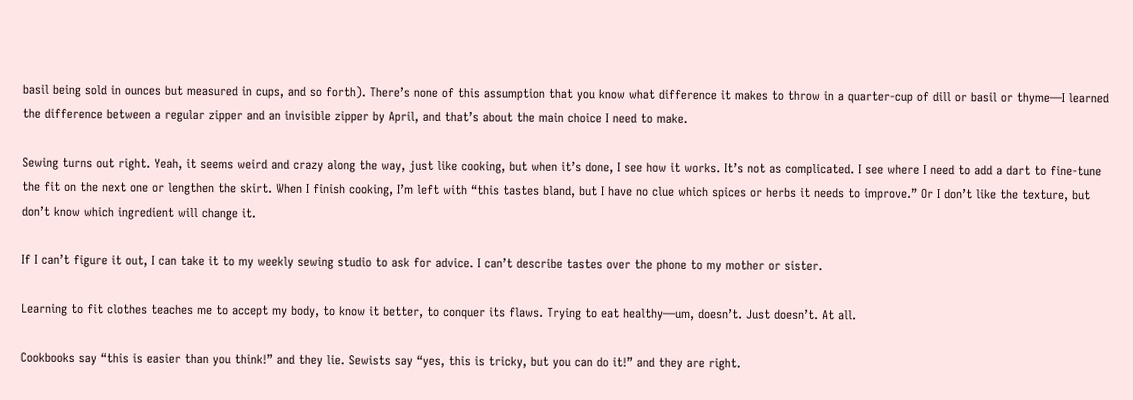basil being sold in ounces but measured in cups, and so forth). There’s none of this assumption that you know what difference it makes to throw in a quarter-cup of dill or basil or thyme—I learned the difference between a regular zipper and an invisible zipper by April, and that’s about the main choice I need to make.

Sewing turns out right. Yeah, it seems weird and crazy along the way, just like cooking, but when it’s done, I see how it works. It’s not as complicated. I see where I need to add a dart to fine-tune the fit on the next one or lengthen the skirt. When I finish cooking, I’m left with “this tastes bland, but I have no clue which spices or herbs it needs to improve.” Or I don’t like the texture, but don’t know which ingredient will change it.

If I can’t figure it out, I can take it to my weekly sewing studio to ask for advice. I can’t describe tastes over the phone to my mother or sister.

Learning to fit clothes teaches me to accept my body, to know it better, to conquer its flaws. Trying to eat healthy—um, doesn’t. Just doesn’t. At all.

Cookbooks say “this is easier than you think!” and they lie. Sewists say “yes, this is tricky, but you can do it!” and they are right.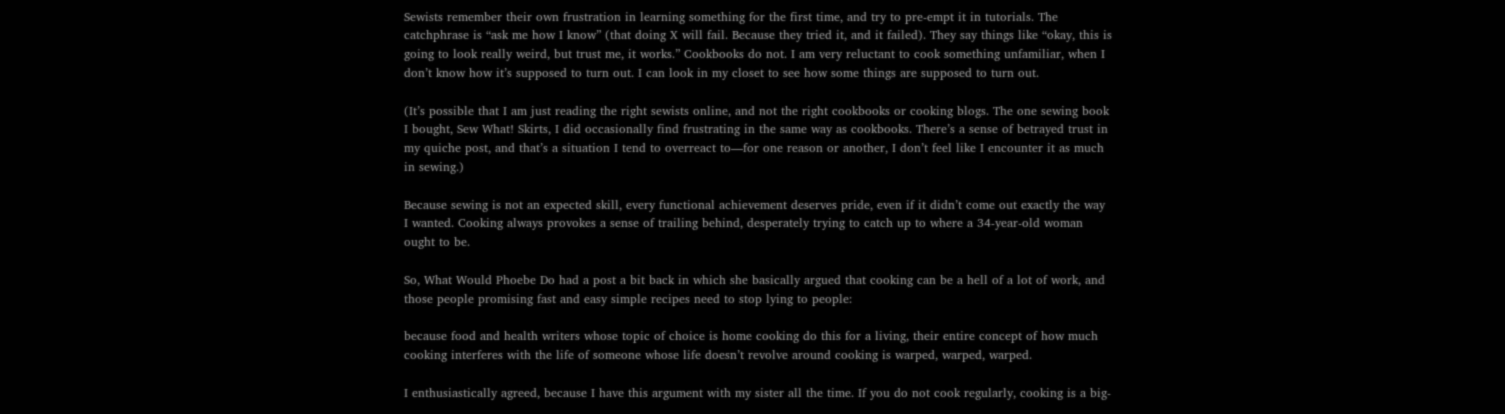Sewists remember their own frustration in learning something for the first time, and try to pre-empt it in tutorials. The catchphrase is “ask me how I know” (that doing X will fail. Because they tried it, and it failed). They say things like “okay, this is going to look really weird, but trust me, it works.” Cookbooks do not. I am very reluctant to cook something unfamiliar, when I don’t know how it’s supposed to turn out. I can look in my closet to see how some things are supposed to turn out.

(It’s possible that I am just reading the right sewists online, and not the right cookbooks or cooking blogs. The one sewing book I bought, Sew What! Skirts, I did occasionally find frustrating in the same way as cookbooks. There’s a sense of betrayed trust in my quiche post, and that’s a situation I tend to overreact to—for one reason or another, I don’t feel like I encounter it as much in sewing.)

Because sewing is not an expected skill, every functional achievement deserves pride, even if it didn’t come out exactly the way I wanted. Cooking always provokes a sense of trailing behind, desperately trying to catch up to where a 34-year-old woman ought to be.

So, What Would Phoebe Do had a post a bit back in which she basically argued that cooking can be a hell of a lot of work, and those people promising fast and easy simple recipes need to stop lying to people:

because food and health writers whose topic of choice is home cooking do this for a living, their entire concept of how much cooking interferes with the life of someone whose life doesn’t revolve around cooking is warped, warped, warped.

I enthusiastically agreed, because I have this argument with my sister all the time. If you do not cook regularly, cooking is a big-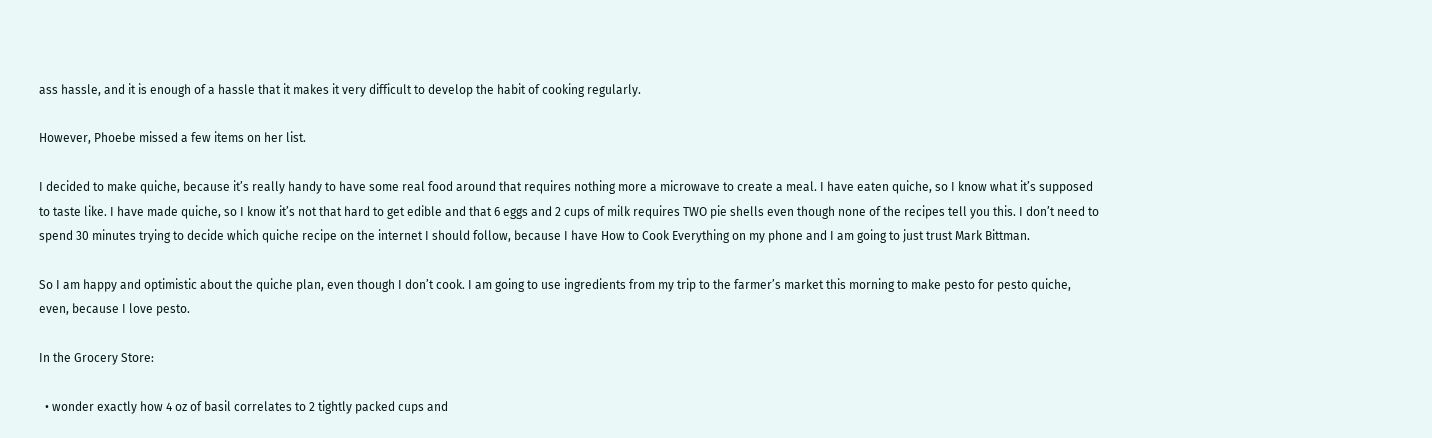ass hassle, and it is enough of a hassle that it makes it very difficult to develop the habit of cooking regularly.

However, Phoebe missed a few items on her list.

I decided to make quiche, because it’s really handy to have some real food around that requires nothing more a microwave to create a meal. I have eaten quiche, so I know what it’s supposed to taste like. I have made quiche, so I know it’s not that hard to get edible and that 6 eggs and 2 cups of milk requires TWO pie shells even though none of the recipes tell you this. I don’t need to spend 30 minutes trying to decide which quiche recipe on the internet I should follow, because I have How to Cook Everything on my phone and I am going to just trust Mark Bittman.

So I am happy and optimistic about the quiche plan, even though I don’t cook. I am going to use ingredients from my trip to the farmer’s market this morning to make pesto for pesto quiche, even, because I love pesto.

In the Grocery Store:

  • wonder exactly how 4 oz of basil correlates to 2 tightly packed cups and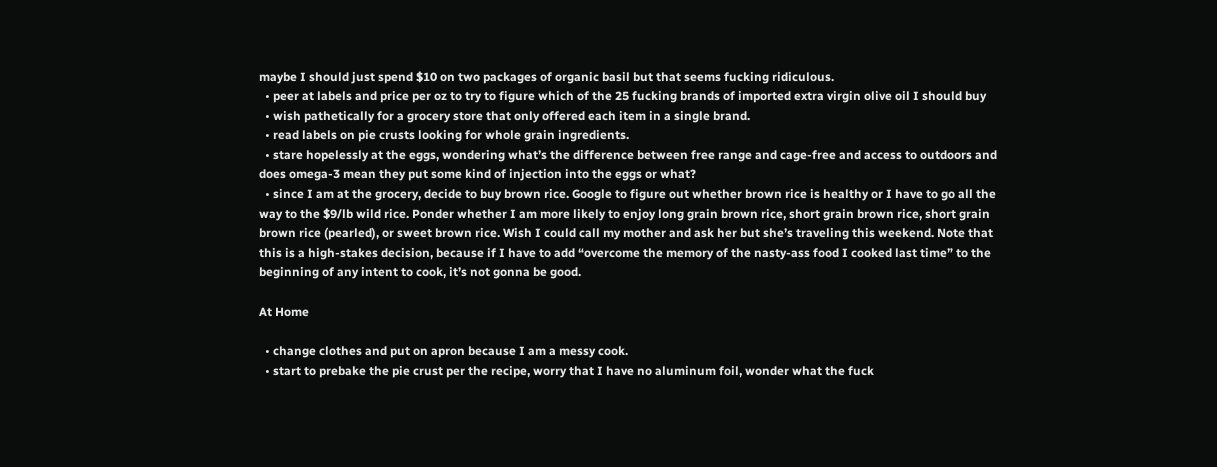maybe I should just spend $10 on two packages of organic basil but that seems fucking ridiculous.
  • peer at labels and price per oz to try to figure which of the 25 fucking brands of imported extra virgin olive oil I should buy
  • wish pathetically for a grocery store that only offered each item in a single brand.
  • read labels on pie crusts looking for whole grain ingredients.
  • stare hopelessly at the eggs, wondering what’s the difference between free range and cage-free and access to outdoors and does omega-3 mean they put some kind of injection into the eggs or what?
  • since I am at the grocery, decide to buy brown rice. Google to figure out whether brown rice is healthy or I have to go all the way to the $9/lb wild rice. Ponder whether I am more likely to enjoy long grain brown rice, short grain brown rice, short grain brown rice (pearled), or sweet brown rice. Wish I could call my mother and ask her but she’s traveling this weekend. Note that this is a high-stakes decision, because if I have to add “overcome the memory of the nasty-ass food I cooked last time” to the beginning of any intent to cook, it’s not gonna be good.

At Home

  • change clothes and put on apron because I am a messy cook.
  • start to prebake the pie crust per the recipe, worry that I have no aluminum foil, wonder what the fuck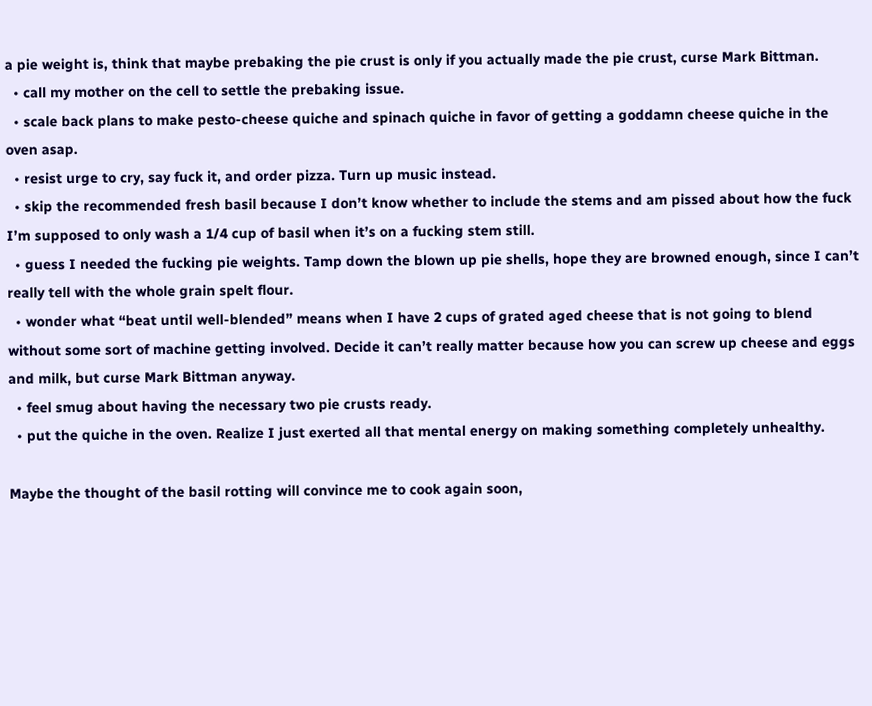a pie weight is, think that maybe prebaking the pie crust is only if you actually made the pie crust, curse Mark Bittman.
  • call my mother on the cell to settle the prebaking issue.
  • scale back plans to make pesto-cheese quiche and spinach quiche in favor of getting a goddamn cheese quiche in the oven asap.
  • resist urge to cry, say fuck it, and order pizza. Turn up music instead.
  • skip the recommended fresh basil because I don’t know whether to include the stems and am pissed about how the fuck I’m supposed to only wash a 1/4 cup of basil when it’s on a fucking stem still.
  • guess I needed the fucking pie weights. Tamp down the blown up pie shells, hope they are browned enough, since I can’t really tell with the whole grain spelt flour.
  • wonder what “beat until well-blended” means when I have 2 cups of grated aged cheese that is not going to blend without some sort of machine getting involved. Decide it can’t really matter because how you can screw up cheese and eggs and milk, but curse Mark Bittman anyway.
  • feel smug about having the necessary two pie crusts ready.
  • put the quiche in the oven. Realize I just exerted all that mental energy on making something completely unhealthy.

Maybe the thought of the basil rotting will convince me to cook again soon,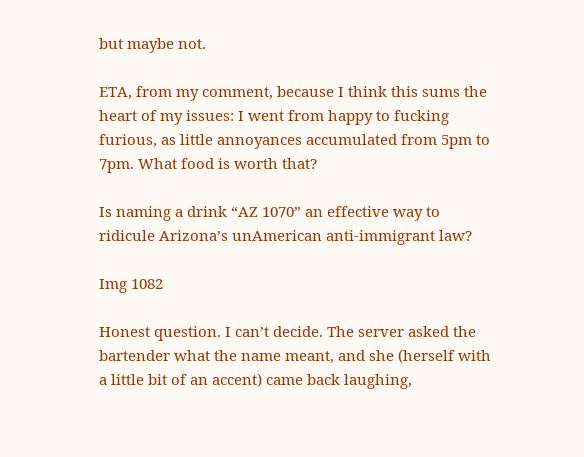but maybe not.

ETA, from my comment, because I think this sums the heart of my issues: I went from happy to fucking furious, as little annoyances accumulated from 5pm to 7pm. What food is worth that?

Is naming a drink “AZ 1070” an effective way to ridicule Arizona’s unAmerican anti-immigrant law?

Img 1082

Honest question. I can’t decide. The server asked the bartender what the name meant, and she (herself with a little bit of an accent) came back laughing,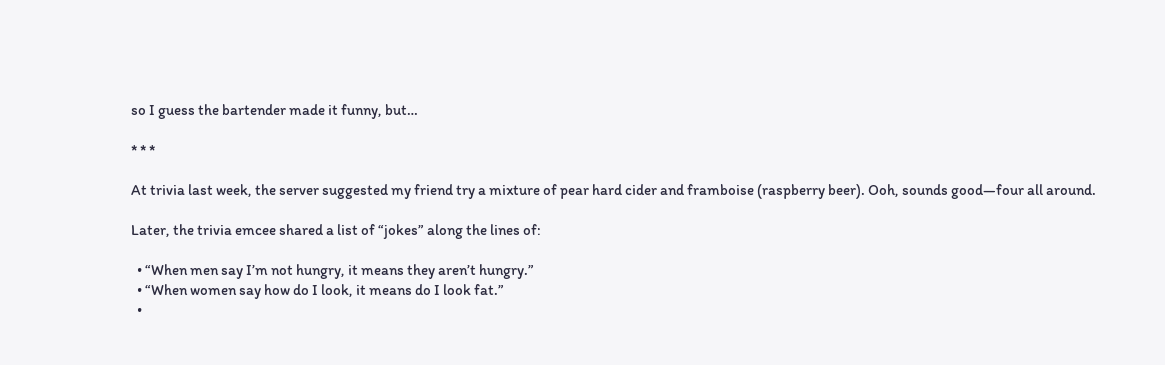so I guess the bartender made it funny, but…

* * *

At trivia last week, the server suggested my friend try a mixture of pear hard cider and framboise (raspberry beer). Ooh, sounds good—four all around.

Later, the trivia emcee shared a list of “jokes” along the lines of:

  • “When men say I’m not hungry, it means they aren’t hungry.”
  • “When women say how do I look, it means do I look fat.”
  •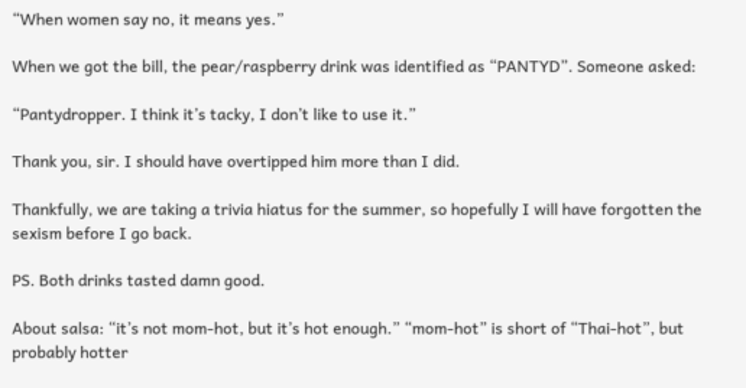“When women say no, it means yes.”

When we got the bill, the pear/raspberry drink was identified as “PANTYD”. Someone asked:

“Pantydropper. I think it’s tacky, I don’t like to use it.”

Thank you, sir. I should have overtipped him more than I did.

Thankfully, we are taking a trivia hiatus for the summer, so hopefully I will have forgotten the sexism before I go back.

PS. Both drinks tasted damn good.

About salsa: “it’s not mom-hot, but it’s hot enough.” “mom-hot” is short of “Thai-hot”, but probably hotter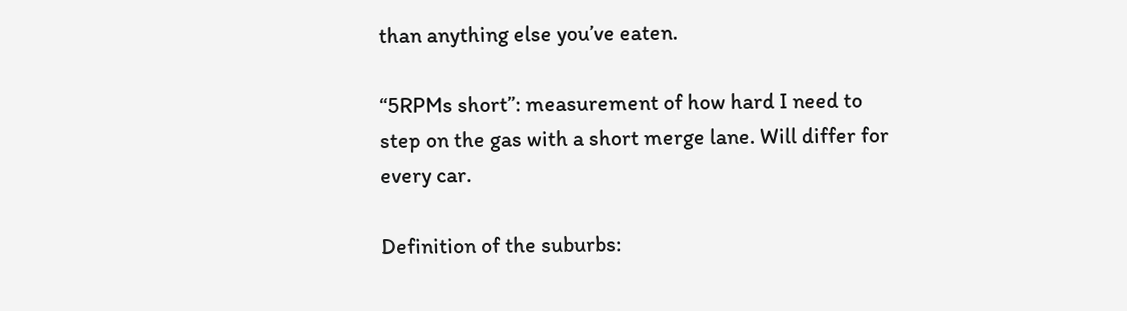than anything else you’ve eaten.

“5RPMs short”: measurement of how hard I need to step on the gas with a short merge lane. Will differ for every car.

Definition of the suburbs: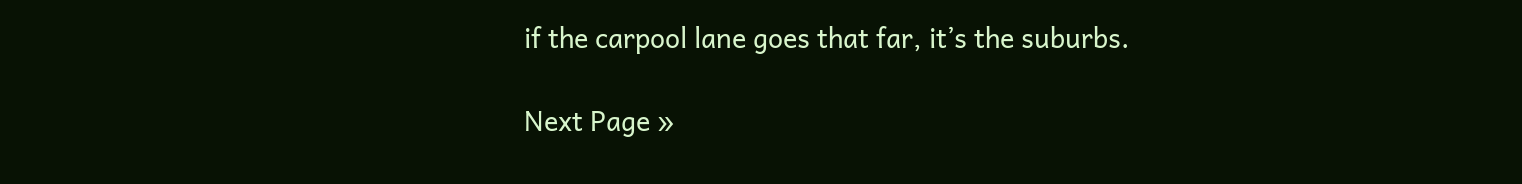if the carpool lane goes that far, it’s the suburbs.

Next Page »